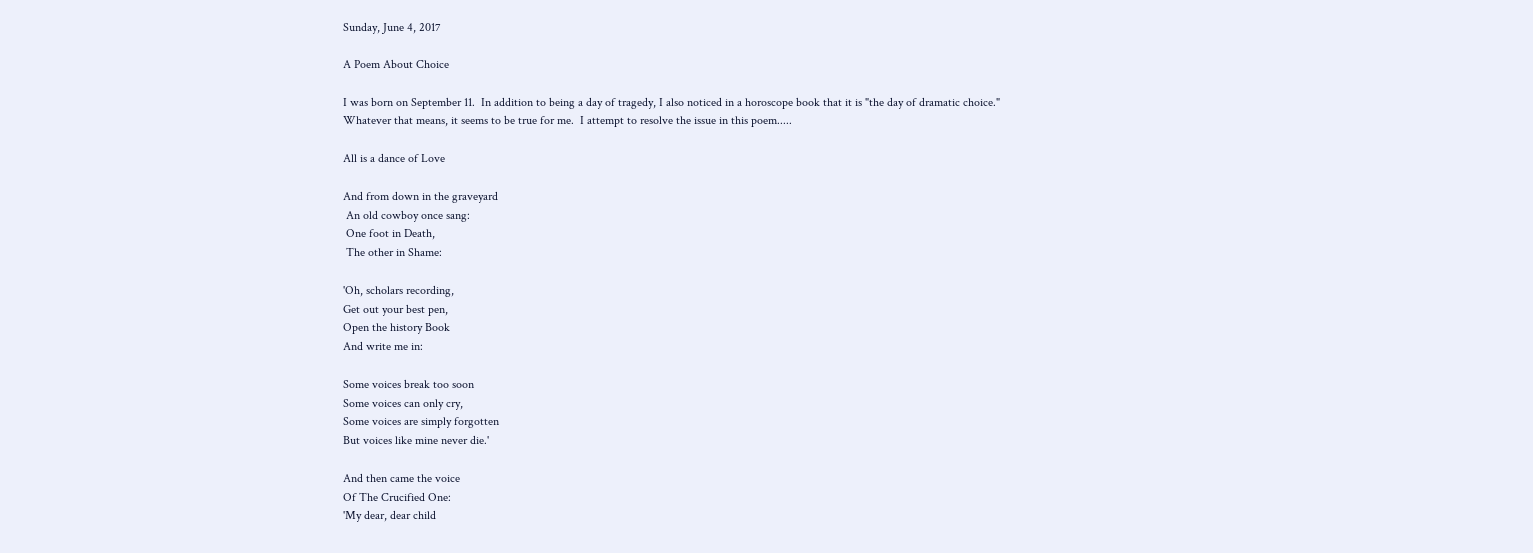Sunday, June 4, 2017

A Poem About Choice

I was born on September 11.  In addition to being a day of tragedy, I also noticed in a horoscope book that it is "the day of dramatic choice."   Whatever that means, it seems to be true for me.  I attempt to resolve the issue in this poem.....

All is a dance of Love

And from down in the graveyard
 An old cowboy once sang:
 One foot in Death,
 The other in Shame:

'Oh, scholars recording,
Get out your best pen,
Open the history Book
And write me in:

Some voices break too soon
Some voices can only cry,
Some voices are simply forgotten
But voices like mine never die.'

And then came the voice
Of The Crucified One:
'My dear, dear child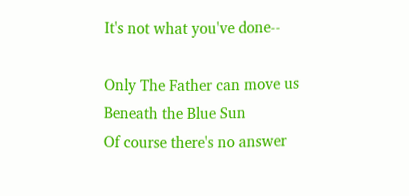It's not what you've done--

Only The Father can move us
Beneath the Blue Sun
Of course there's no answer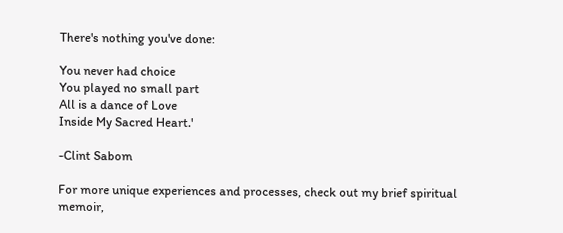There's nothing you've done:

You never had choice
You played no small part
All is a dance of Love
Inside My Sacred Heart.'

-Clint Sabom

For more unique experiences and processes, check out my brief spiritual memoir,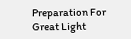Preparation For Great Light